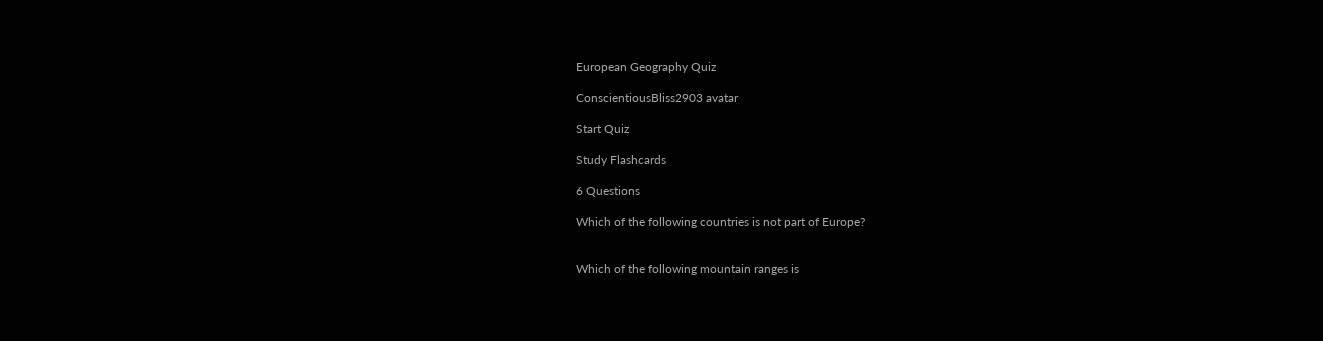European Geography Quiz

ConscientiousBliss2903 avatar

Start Quiz

Study Flashcards

6 Questions

Which of the following countries is not part of Europe?


Which of the following mountain ranges is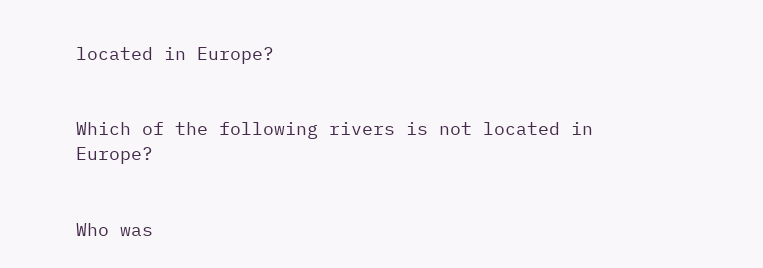located in Europe?


Which of the following rivers is not located in Europe?


Who was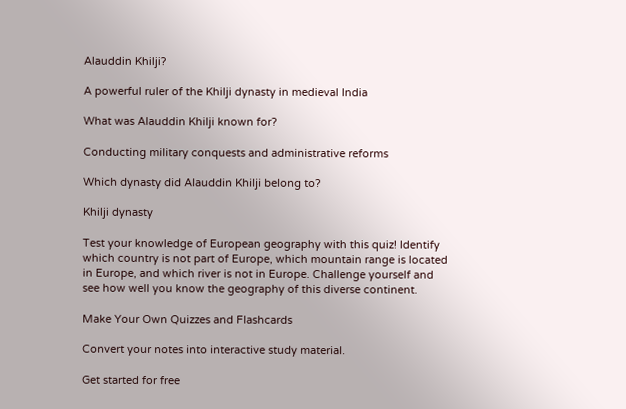Alauddin Khilji?

A powerful ruler of the Khilji dynasty in medieval India

What was Alauddin Khilji known for?

Conducting military conquests and administrative reforms

Which dynasty did Alauddin Khilji belong to?

Khilji dynasty

Test your knowledge of European geography with this quiz! Identify which country is not part of Europe, which mountain range is located in Europe, and which river is not in Europe. Challenge yourself and see how well you know the geography of this diverse continent.

Make Your Own Quizzes and Flashcards

Convert your notes into interactive study material.

Get started for free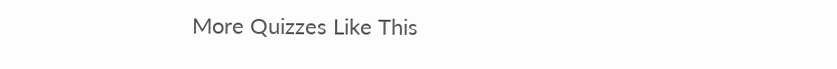More Quizzes Like This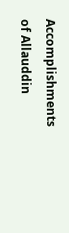Accomplishments of Allauddin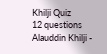Khilji Quiz
12 questions
Alauddin Khilji -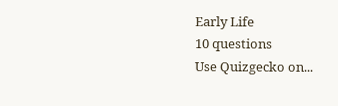Early Life
10 questions
Use Quizgecko on...